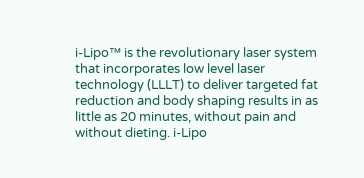i-Lipo™ is the revolutionary laser system that incorporates low level laser technology (LLLT) to deliver targeted fat reduction and body shaping results in as little as 20 minutes, without pain and without dieting. i-Lipo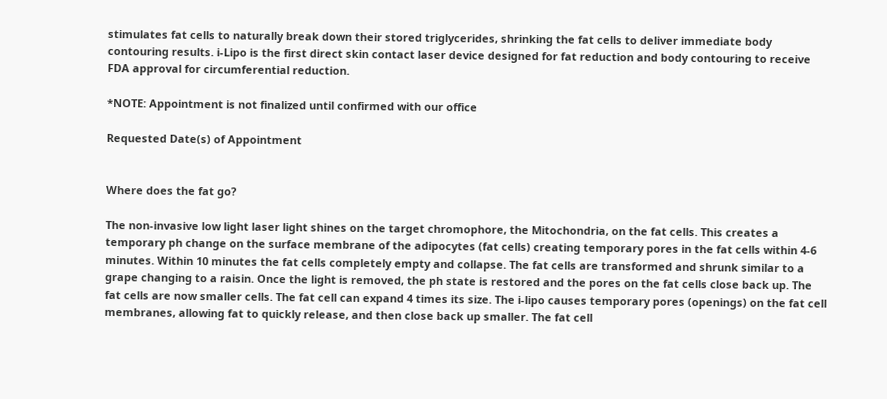stimulates fat cells to naturally break down their stored triglycerides, shrinking the fat cells to deliver immediate body contouring results. i-Lipo is the first direct skin contact laser device designed for fat reduction and body contouring to receive FDA approval for circumferential reduction.

*NOTE: Appointment is not finalized until confirmed with our office

Requested Date(s) of Appointment


Where does the fat go?

The non-invasive low light laser light shines on the target chromophore, the Mitochondria, on the fat cells. This creates a temporary ph change on the surface membrane of the adipocytes (fat cells) creating temporary pores in the fat cells within 4-6 minutes. Within 10 minutes the fat cells completely empty and collapse. The fat cells are transformed and shrunk similar to a grape changing to a raisin. Once the light is removed, the ph state is restored and the pores on the fat cells close back up. The fat cells are now smaller cells. The fat cell can expand 4 times its size. The i-lipo causes temporary pores (openings) on the fat cell membranes, allowing fat to quickly release, and then close back up smaller. The fat cell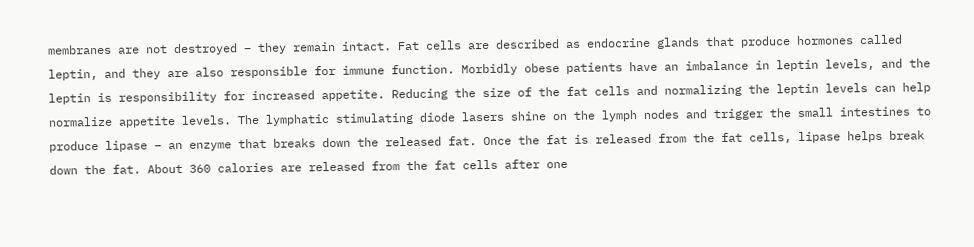membranes are not destroyed – they remain intact. Fat cells are described as endocrine glands that produce hormones called leptin, and they are also responsible for immune function. Morbidly obese patients have an imbalance in leptin levels, and the leptin is responsibility for increased appetite. Reducing the size of the fat cells and normalizing the leptin levels can help normalize appetite levels. The lymphatic stimulating diode lasers shine on the lymph nodes and trigger the small intestines to produce lipase – an enzyme that breaks down the released fat. Once the fat is released from the fat cells, lipase helps break down the fat. About 360 calories are released from the fat cells after one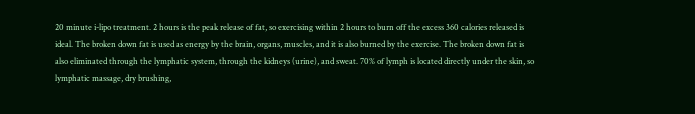20 minute i-lipo treatment. 2 hours is the peak release of fat, so exercising within 2 hours to burn off the excess 360 calories released is ideal. The broken down fat is used as energy by the brain, organs, muscles, and it is also burned by the exercise. The broken down fat is also eliminated through the lymphatic system, through the kidneys (urine), and sweat. 70% of lymph is located directly under the skin, so lymphatic massage, dry brushing,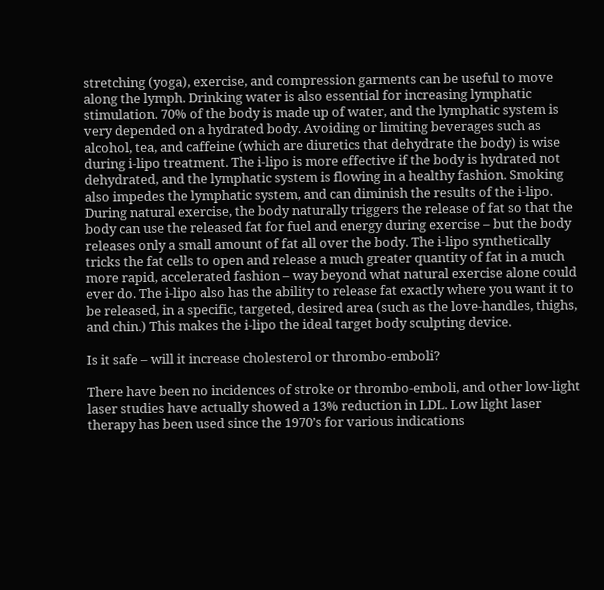stretching (yoga), exercise, and compression garments can be useful to move along the lymph. Drinking water is also essential for increasing lymphatic stimulation. 70% of the body is made up of water, and the lymphatic system is very depended on a hydrated body. Avoiding or limiting beverages such as alcohol, tea, and caffeine (which are diuretics that dehydrate the body) is wise during i-lipo treatment. The i-lipo is more effective if the body is hydrated not dehydrated, and the lymphatic system is flowing in a healthy fashion. Smoking also impedes the lymphatic system, and can diminish the results of the i-lipo. During natural exercise, the body naturally triggers the release of fat so that the body can use the released fat for fuel and energy during exercise – but the body releases only a small amount of fat all over the body. The i-lipo synthetically tricks the fat cells to open and release a much greater quantity of fat in a much more rapid, accelerated fashion – way beyond what natural exercise alone could ever do. The i-lipo also has the ability to release fat exactly where you want it to be released, in a specific, targeted, desired area (such as the love-handles, thighs, and chin.) This makes the i-lipo the ideal target body sculpting device.

Is it safe – will it increase cholesterol or thrombo-emboli?

There have been no incidences of stroke or thrombo-emboli, and other low-light laser studies have actually showed a 13% reduction in LDL. Low light laser therapy has been used since the 1970’s for various indications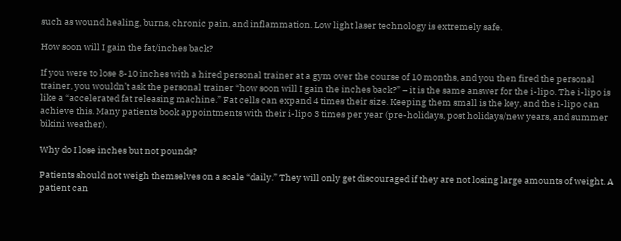such as wound healing, burns, chronic pain, and inflammation. Low light laser technology is extremely safe.

How soon will I gain the fat/inches back?

If you were to lose 8-10 inches with a hired personal trainer at a gym over the course of 10 months, and you then fired the personal trainer, you wouldn’t ask the personal trainer “how soon will I gain the inches back?” – it is the same answer for the i-lipo. The i-lipo is like a “accelerated fat releasing machine.” Fat cells can expand 4 times their size. Keeping them small is the key, and the i-lipo can achieve this. Many patients book appointments with their i-lipo 3 times per year (pre-holidays, post holidays/new years, and summer bikini weather).

Why do I lose inches but not pounds?

Patients should not weigh themselves on a scale “daily.” They will only get discouraged if they are not losing large amounts of weight. A patient can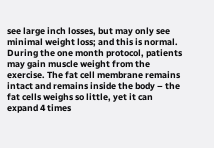see large inch losses, but may only see minimal weight loss; and this is normal. During the one month protocol, patients may gain muscle weight from the exercise. The fat cell membrane remains intact and remains inside the body – the fat cells weighs so little, yet it can expand 4 times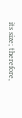its size; therefore,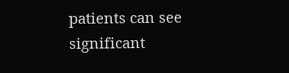patients can see significant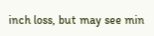inch loss, but may see min